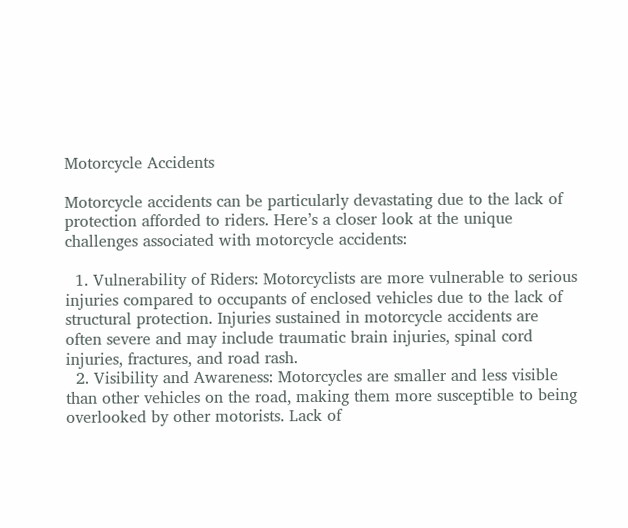Motorcycle Accidents

Motorcycle accidents can be particularly devastating due to the lack of protection afforded to riders. Here’s a closer look at the unique challenges associated with motorcycle accidents:

  1. Vulnerability of Riders: Motorcyclists are more vulnerable to serious injuries compared to occupants of enclosed vehicles due to the lack of structural protection. Injuries sustained in motorcycle accidents are often severe and may include traumatic brain injuries, spinal cord injuries, fractures, and road rash.
  2. Visibility and Awareness: Motorcycles are smaller and less visible than other vehicles on the road, making them more susceptible to being overlooked by other motorists. Lack of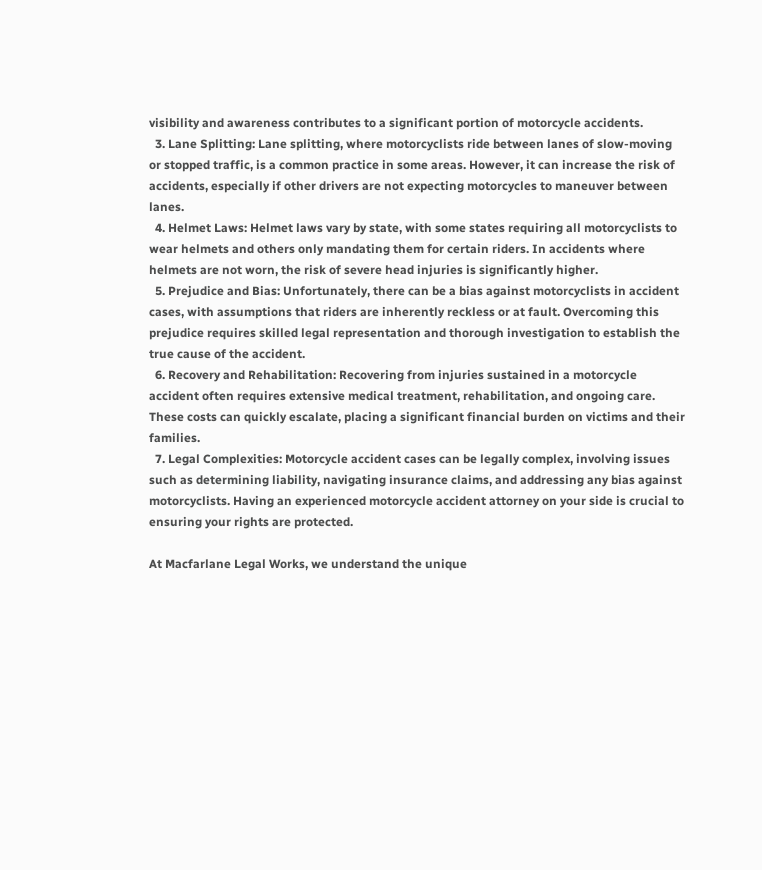visibility and awareness contributes to a significant portion of motorcycle accidents.
  3. Lane Splitting: Lane splitting, where motorcyclists ride between lanes of slow-moving or stopped traffic, is a common practice in some areas. However, it can increase the risk of accidents, especially if other drivers are not expecting motorcycles to maneuver between lanes.
  4. Helmet Laws: Helmet laws vary by state, with some states requiring all motorcyclists to wear helmets and others only mandating them for certain riders. In accidents where helmets are not worn, the risk of severe head injuries is significantly higher.
  5. Prejudice and Bias: Unfortunately, there can be a bias against motorcyclists in accident cases, with assumptions that riders are inherently reckless or at fault. Overcoming this prejudice requires skilled legal representation and thorough investigation to establish the true cause of the accident.
  6. Recovery and Rehabilitation: Recovering from injuries sustained in a motorcycle accident often requires extensive medical treatment, rehabilitation, and ongoing care. These costs can quickly escalate, placing a significant financial burden on victims and their families.
  7. Legal Complexities: Motorcycle accident cases can be legally complex, involving issues such as determining liability, navigating insurance claims, and addressing any bias against motorcyclists. Having an experienced motorcycle accident attorney on your side is crucial to ensuring your rights are protected.

At Macfarlane Legal Works, we understand the unique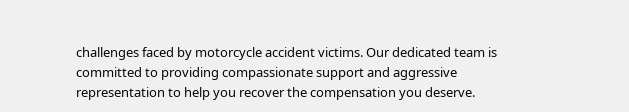challenges faced by motorcycle accident victims. Our dedicated team is committed to providing compassionate support and aggressive representation to help you recover the compensation you deserve.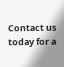Contact us today for a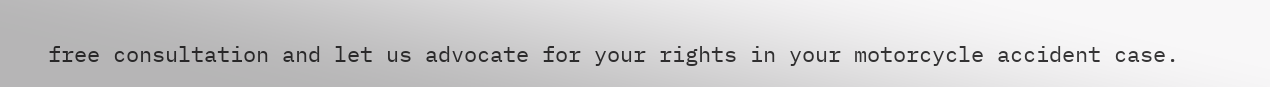free consultation and let us advocate for your rights in your motorcycle accident case.